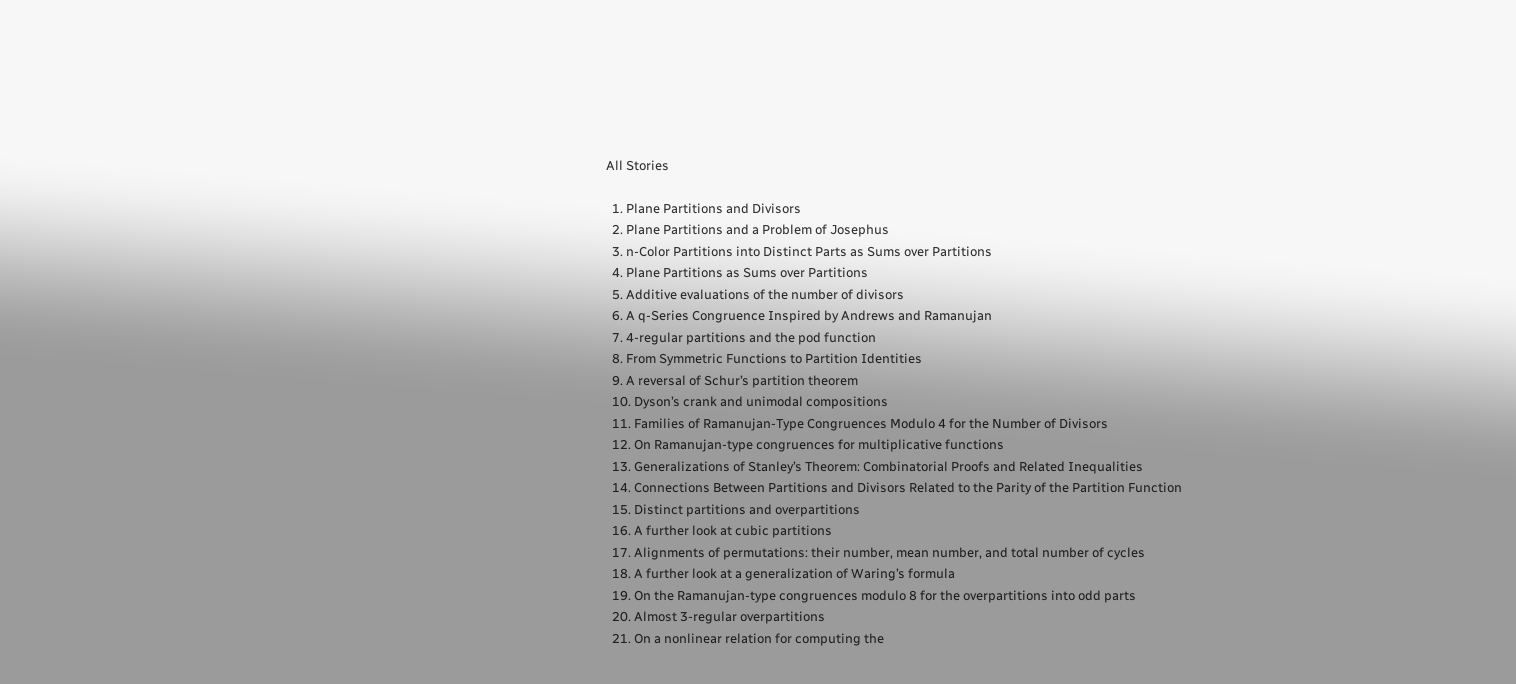All Stories

  1. Plane Partitions and Divisors
  2. Plane Partitions and a Problem of Josephus
  3. n-Color Partitions into Distinct Parts as Sums over Partitions
  4. Plane Partitions as Sums over Partitions
  5. Additive evaluations of the number of divisors
  6. A q-Series Congruence Inspired by Andrews and Ramanujan
  7. 4-regular partitions and the pod function
  8. From Symmetric Functions to Partition Identities
  9. A reversal of Schur’s partition theorem
  10. Dyson’s crank and unimodal compositions
  11. Families of Ramanujan-Type Congruences Modulo 4 for the Number of Divisors
  12. On Ramanujan-type congruences for multiplicative functions
  13. Generalizations of Stanley’s Theorem: Combinatorial Proofs and Related Inequalities
  14. Connections Between Partitions and Divisors Related to the Parity of the Partition Function
  15. Distinct partitions and overpartitions
  16. A further look at cubic partitions
  17. Alignments of permutations: their number, mean number, and total number of cycles
  18. A further look at a generalization of Waring’s formula
  19. On the Ramanujan-type congruences modulo 8 for the overpartitions into odd parts
  20. Almost 3-regular overpartitions
  21. On a nonlinear relation for computing the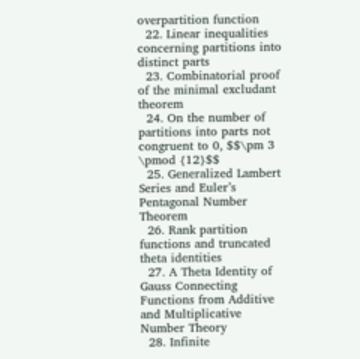overpartition function
  22. Linear inequalities concerning partitions into distinct parts
  23. Combinatorial proof of the minimal excludant theorem
  24. On the number of partitions into parts not congruent to 0, $$\pm 3 \pmod {12}$$
  25. Generalized Lambert Series and Euler’s Pentagonal Number Theorem
  26. Rank partition functions and truncated theta identities
  27. A Theta Identity of Gauss Connecting Functions from Additive and Multiplicative Number Theory
  28. Infinite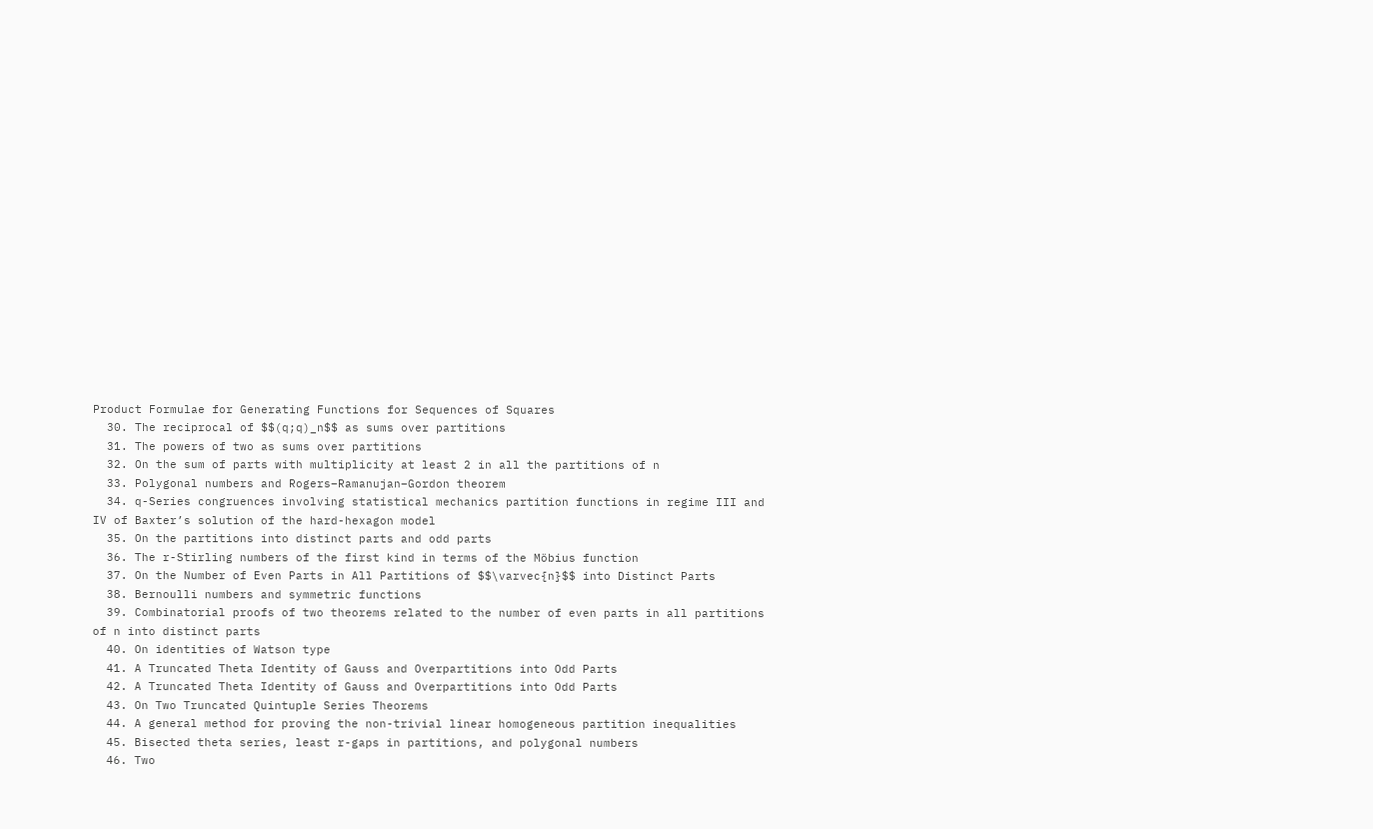Product Formulae for Generating Functions for Sequences of Squares
  30. The reciprocal of $$(q;q)_n$$ as sums over partitions
  31. The powers of two as sums over partitions
  32. On the sum of parts with multiplicity at least 2 in all the partitions of n
  33. Polygonal numbers and Rogers–Ramanujan–Gordon theorem
  34. q-Series congruences involving statistical mechanics partition functions in regime III and IV of Baxter’s solution of the hard-hexagon model
  35. On the partitions into distinct parts and odd parts
  36. The r-Stirling numbers of the first kind in terms of the Möbius function
  37. On the Number of Even Parts in All Partitions of $$\varvec{n}$$ into Distinct Parts
  38. Bernoulli numbers and symmetric functions
  39. Combinatorial proofs of two theorems related to the number of even parts in all partitions of n into distinct parts
  40. On identities of Watson type
  41. A Truncated Theta Identity of Gauss and Overpartitions into Odd Parts
  42. A Truncated Theta Identity of Gauss and Overpartitions into Odd Parts
  43. On Two Truncated Quintuple Series Theorems
  44. A general method for proving the non-trivial linear homogeneous partition inequalities
  45. Bisected theta series, least r-gaps in partitions, and polygonal numbers
  46. Two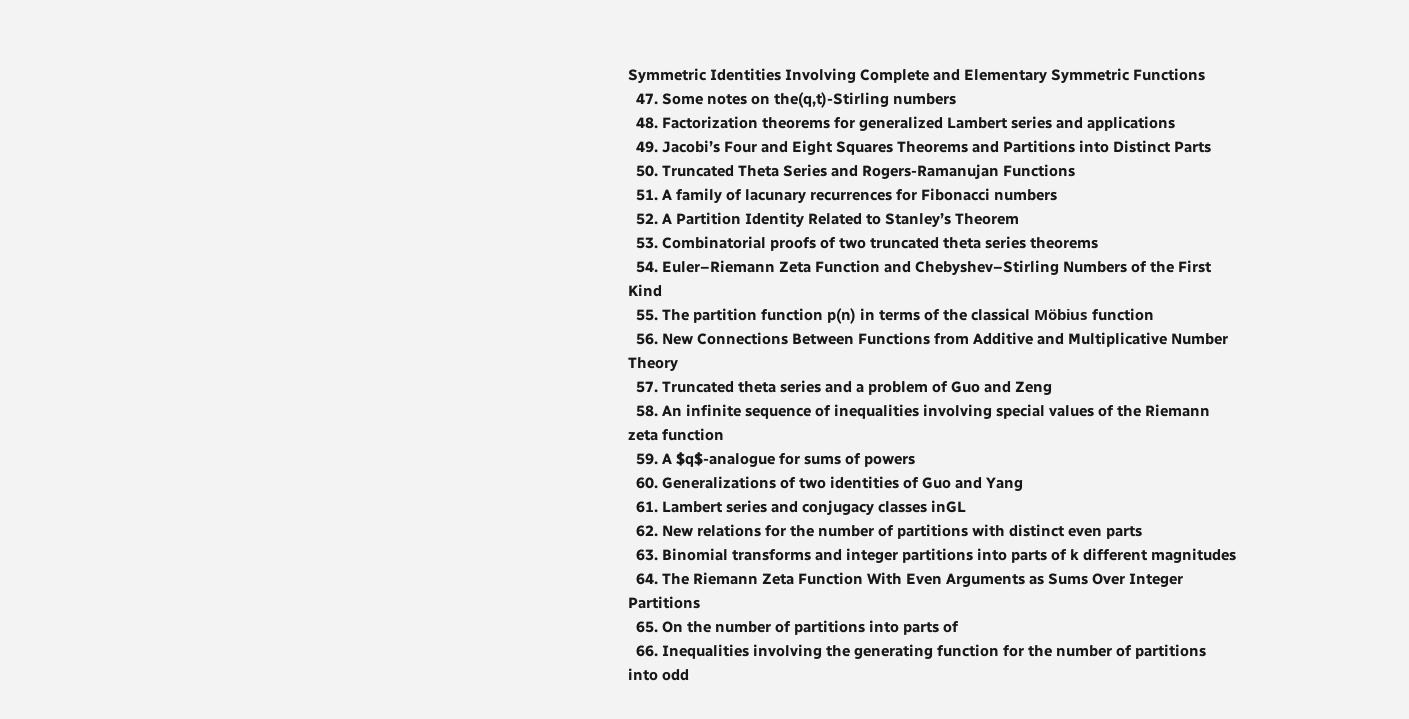Symmetric Identities Involving Complete and Elementary Symmetric Functions
  47. Some notes on the(q,t)-Stirling numbers
  48. Factorization theorems for generalized Lambert series and applications
  49. Jacobi’s Four and Eight Squares Theorems and Partitions into Distinct Parts
  50. Truncated Theta Series and Rogers-Ramanujan Functions
  51. A family of lacunary recurrences for Fibonacci numbers
  52. A Partition Identity Related to Stanley’s Theorem
  53. Combinatorial proofs of two truncated theta series theorems
  54. Euler–Riemann Zeta Function and Chebyshev–Stirling Numbers of the First Kind
  55. The partition function p(n) in terms of the classical Möbius function
  56. New Connections Between Functions from Additive and Multiplicative Number Theory
  57. Truncated theta series and a problem of Guo and Zeng
  58. An infinite sequence of inequalities involving special values of the Riemann zeta function
  59. A $q$-analogue for sums of powers
  60. Generalizations of two identities of Guo and Yang
  61. Lambert series and conjugacy classes inGL
  62. New relations for the number of partitions with distinct even parts
  63. Binomial transforms and integer partitions into parts of k different magnitudes
  64. The Riemann Zeta Function With Even Arguments as Sums Over Integer Partitions
  65. On the number of partitions into parts of
  66. Inequalities involving the generating function for the number of partitions into odd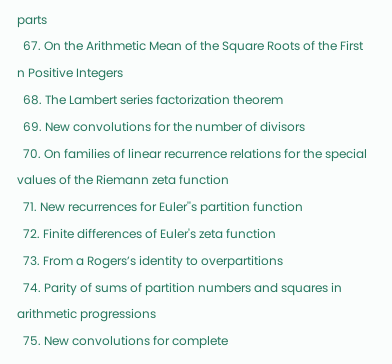parts
  67. On the Arithmetic Mean of the Square Roots of the First n Positive Integers
  68. The Lambert series factorization theorem
  69. New convolutions for the number of divisors
  70. On families of linear recurrence relations for the special values of the Riemann zeta function
  71. New recurrences for Euler''s partition function
  72. Finite differences of Euler's zeta function
  73. From a Rogers’s identity to overpartitions
  74. Parity of sums of partition numbers and squares in arithmetic progressions
  75. New convolutions for complete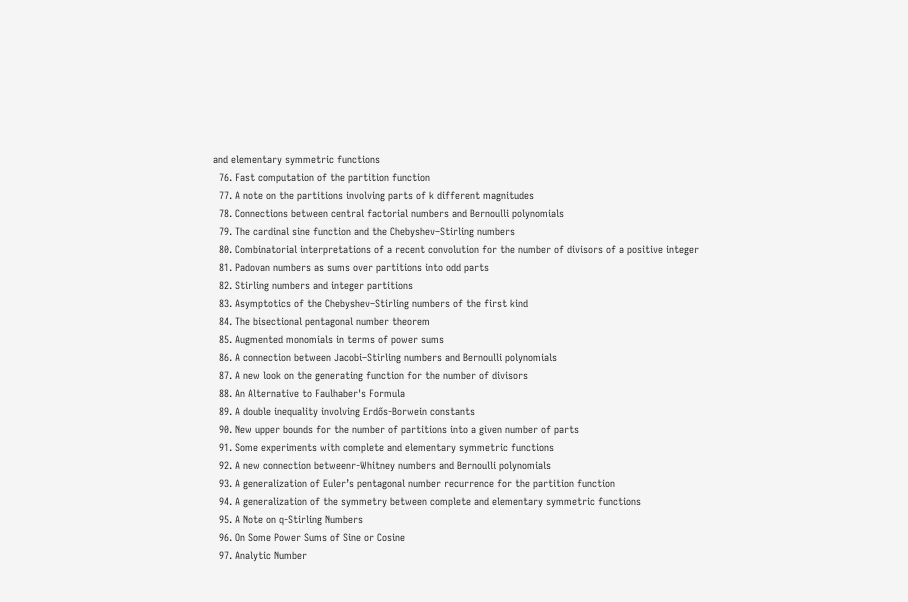and elementary symmetric functions
  76. Fast computation of the partition function
  77. A note on the partitions involving parts of k different magnitudes
  78. Connections between central factorial numbers and Bernoulli polynomials
  79. The cardinal sine function and the Chebyshev–Stirling numbers
  80. Combinatorial interpretations of a recent convolution for the number of divisors of a positive integer
  81. Padovan numbers as sums over partitions into odd parts
  82. Stirling numbers and integer partitions
  83. Asymptotics of the Chebyshev–Stirling numbers of the first kind
  84. The bisectional pentagonal number theorem
  85. Augmented monomials in terms of power sums
  86. A connection between Jacobi–Stirling numbers and Bernoulli polynomials
  87. A new look on the generating function for the number of divisors
  88. An Alternative to Faulhaber's Formula
  89. A double inequality involving Erdős-Borwein constants
  90. New upper bounds for the number of partitions into a given number of parts
  91. Some experiments with complete and elementary symmetric functions
  92. A new connection betweenr-Whitney numbers and Bernoulli polynomials
  93. A generalization of Euler’s pentagonal number recurrence for the partition function
  94. A generalization of the symmetry between complete and elementary symmetric functions
  95. A Note on q-Stirling Numbers
  96. On Some Power Sums of Sine or Cosine
  97. Analytic Number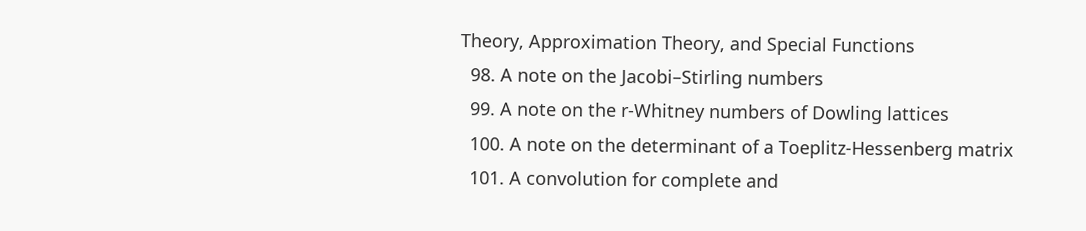Theory, Approximation Theory, and Special Functions
  98. A note on the Jacobi–Stirling numbers
  99. A note on the r-Whitney numbers of Dowling lattices
  100. A note on the determinant of a Toeplitz-Hessenberg matrix
  101. A convolution for complete and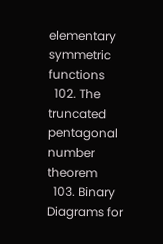elementary symmetric functions
  102. The truncated pentagonal number theorem
  103. Binary Diagrams for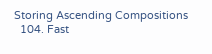Storing Ascending Compositions
  104. Fast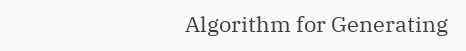Algorithm for Generating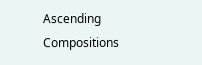Ascending Compositions